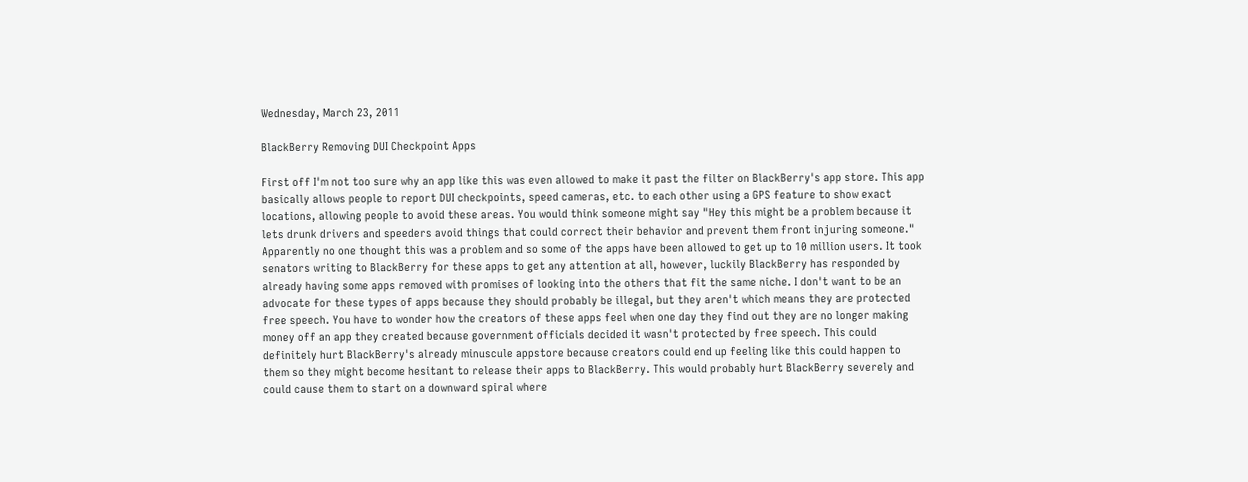Wednesday, March 23, 2011

BlackBerry Removing DUI Checkpoint Apps

First off I'm not too sure why an app like this was even allowed to make it past the filter on BlackBerry's app store. This app basically allows people to report DUI checkpoints, speed cameras, etc. to each other using a GPS feature to show exact locations, allowing people to avoid these areas. You would think someone might say "Hey this might be a problem because it lets drunk drivers and speeders avoid things that could correct their behavior and prevent them front injuring someone." Apparently no one thought this was a problem and so some of the apps have been allowed to get up to 10 million users. It took senators writing to BlackBerry for these apps to get any attention at all, however, luckily BlackBerry has responded by already having some apps removed with promises of looking into the others that fit the same niche. I don't want to be an advocate for these types of apps because they should probably be illegal, but they aren't which means they are protected free speech. You have to wonder how the creators of these apps feel when one day they find out they are no longer making money off an app they created because government officials decided it wasn't protected by free speech. This could definitely hurt BlackBerry's already minuscule appstore because creators could end up feeling like this could happen to them so they might become hesitant to release their apps to BlackBerry. This would probably hurt BlackBerry severely and could cause them to start on a downward spiral where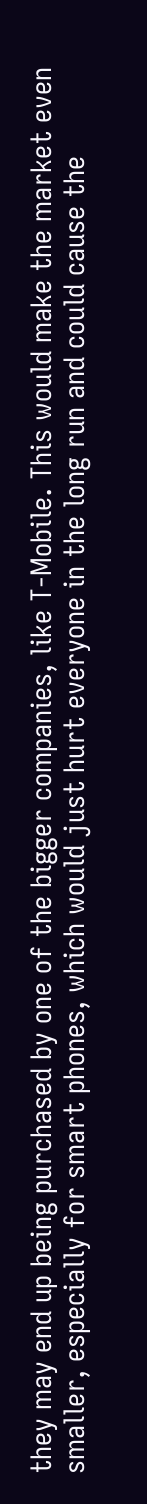they may end up being purchased by one of the bigger companies, like T-Mobile. This would make the market even smaller, especially for smart phones, which would just hurt everyone in the long run and could cause the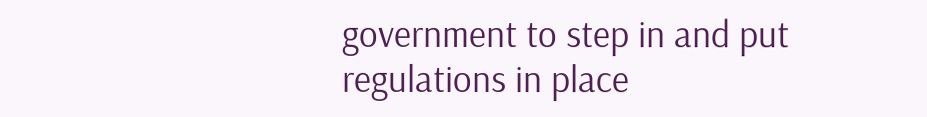government to step in and put regulations in place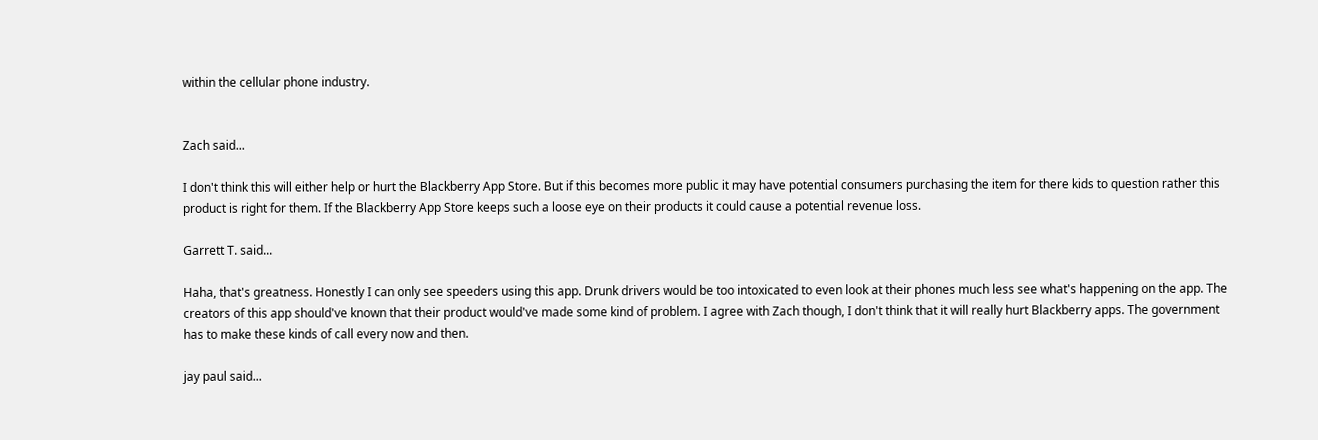within the cellular phone industry.


Zach said...

I don't think this will either help or hurt the Blackberry App Store. But if this becomes more public it may have potential consumers purchasing the item for there kids to question rather this product is right for them. If the Blackberry App Store keeps such a loose eye on their products it could cause a potential revenue loss.

Garrett T. said...

Haha, that's greatness. Honestly I can only see speeders using this app. Drunk drivers would be too intoxicated to even look at their phones much less see what's happening on the app. The creators of this app should've known that their product would've made some kind of problem. I agree with Zach though, I don't think that it will really hurt Blackberry apps. The government has to make these kinds of call every now and then.

jay paul said...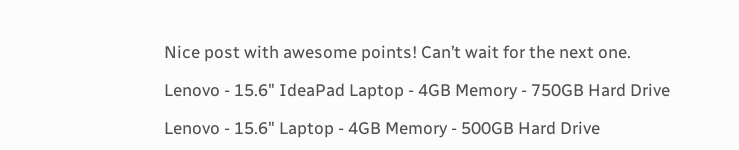Nice post with awesome points! Can’t wait for the next one.

Lenovo - 15.6" IdeaPad Laptop - 4GB Memory - 750GB Hard Drive

Lenovo - 15.6" Laptop - 4GB Memory - 500GB Hard Drive